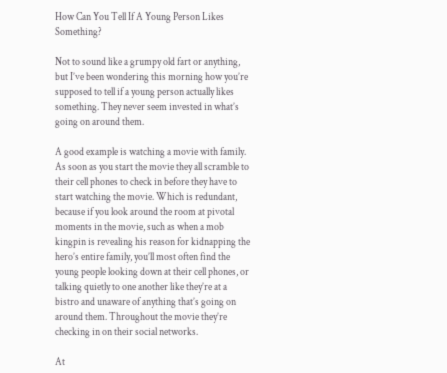How Can You Tell If A Young Person Likes Something?

Not to sound like a grumpy old fart or anything, but I’ve been wondering this morning how you’re supposed to tell if a young person actually likes something. They never seem invested in what’s going on around them.

A good example is watching a movie with family. As soon as you start the movie they all scramble to their cell phones to check in before they have to start watching the movie. Which is redundant, because if you look around the room at pivotal moments in the movie, such as when a mob kingpin is revealing his reason for kidnapping the hero’s entire family, you’ll most often find the young people looking down at their cell phones, or talking quietly to one another like they’re at a bistro and unaware of anything that’s going on around them. Throughout the movie they’re checking in on their social networks.

At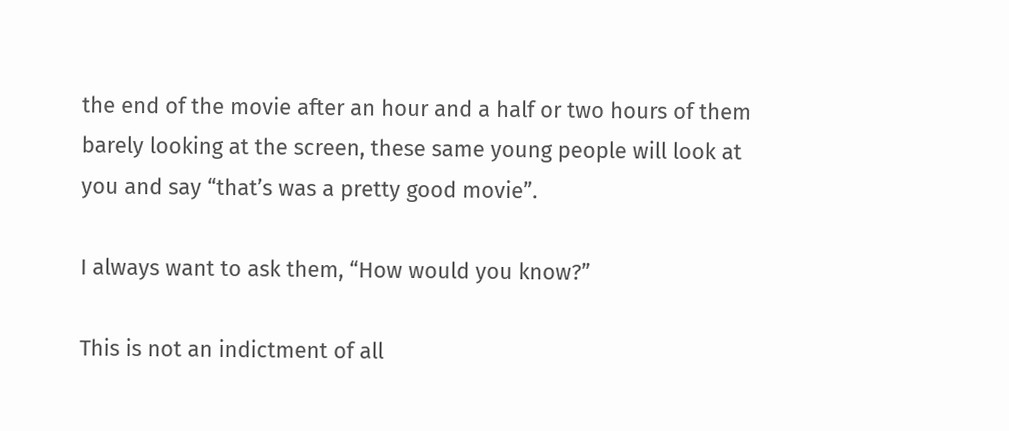the end of the movie after an hour and a half or two hours of them barely looking at the screen, these same young people will look at you and say “that’s was a pretty good movie”.

I always want to ask them, “How would you know?”

This is not an indictment of all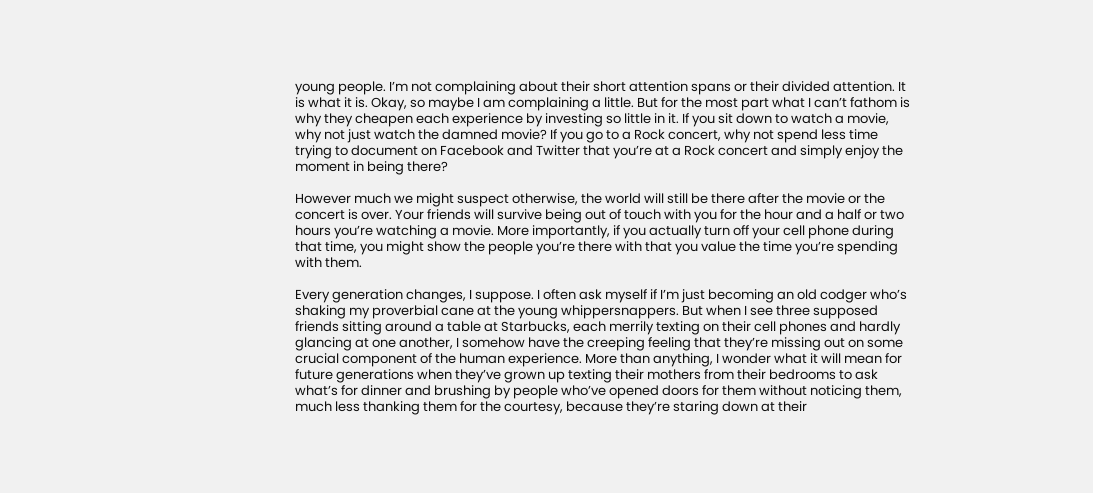young people. I’m not complaining about their short attention spans or their divided attention. It is what it is. Okay, so maybe I am complaining a little. But for the most part what I can’t fathom is why they cheapen each experience by investing so little in it. If you sit down to watch a movie, why not just watch the damned movie? If you go to a Rock concert, why not spend less time trying to document on Facebook and Twitter that you’re at a Rock concert and simply enjoy the moment in being there?

However much we might suspect otherwise, the world will still be there after the movie or the concert is over. Your friends will survive being out of touch with you for the hour and a half or two hours you’re watching a movie. More importantly, if you actually turn off your cell phone during that time, you might show the people you’re there with that you value the time you’re spending with them.

Every generation changes, I suppose. I often ask myself if I’m just becoming an old codger who’s shaking my proverbial cane at the young whippersnappers. But when I see three supposed friends sitting around a table at Starbucks, each merrily texting on their cell phones and hardly glancing at one another, I somehow have the creeping feeling that they’re missing out on some crucial component of the human experience. More than anything, I wonder what it will mean for future generations when they’ve grown up texting their mothers from their bedrooms to ask what’s for dinner and brushing by people who’ve opened doors for them without noticing them, much less thanking them for the courtesy, because they’re staring down at their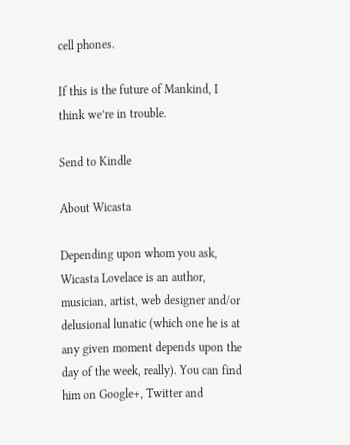cell phones.

If this is the future of Mankind, I think we’re in trouble.

Send to Kindle

About Wicasta

Depending upon whom you ask, Wicasta Lovelace is an author, musician, artist, web designer and/or delusional lunatic (which one he is at any given moment depends upon the day of the week, really). You can find him on Google+, Twitter and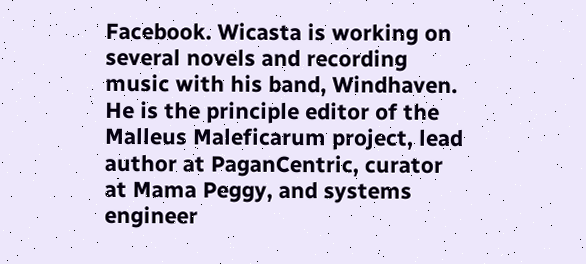Facebook. Wicasta is working on several novels and recording music with his band, Windhaven. He is the principle editor of the Malleus Maleficarum project, lead author at PaganCentric, curator at Mama Peggy, and systems engineer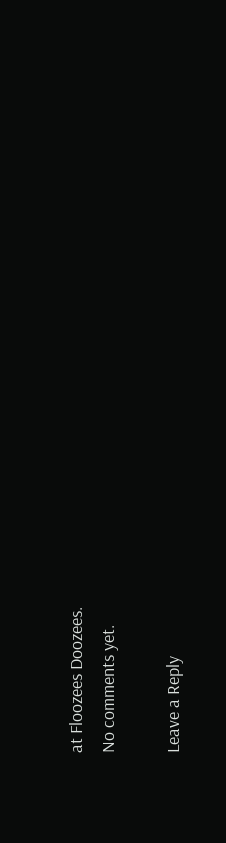at Floozees Doozees.
No comments yet.

Leave a Reply